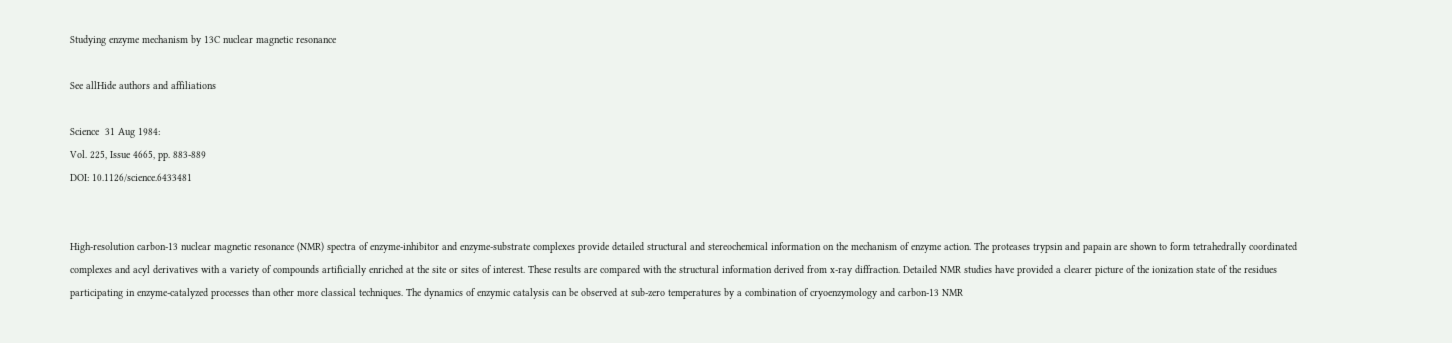Studying enzyme mechanism by 13C nuclear magnetic resonance

See allHide authors and affiliations

Science  31 Aug 1984:
Vol. 225, Issue 4665, pp. 883-889
DOI: 10.1126/science.6433481


High-resolution carbon-13 nuclear magnetic resonance (NMR) spectra of enzyme-inhibitor and enzyme-substrate complexes provide detailed structural and stereochemical information on the mechanism of enzyme action. The proteases trypsin and papain are shown to form tetrahedrally coordinated complexes and acyl derivatives with a variety of compounds artificially enriched at the site or sites of interest. These results are compared with the structural information derived from x-ray diffraction. Detailed NMR studies have provided a clearer picture of the ionization state of the residues participating in enzyme-catalyzed processes than other more classical techniques. The dynamics of enzymic catalysis can be observed at sub-zero temperatures by a combination of cryoenzymology and carbon-13 NMR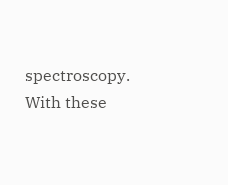spectroscopy. With these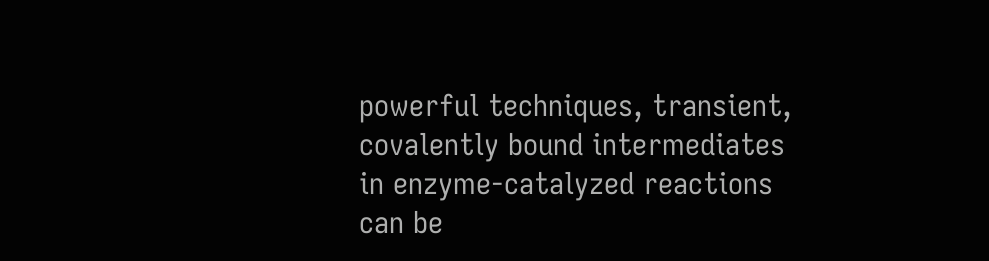powerful techniques, transient, covalently bound intermediates in enzyme-catalyzed reactions can be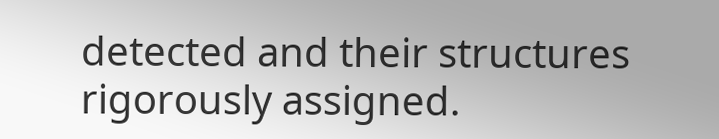detected and their structures rigorously assigned.